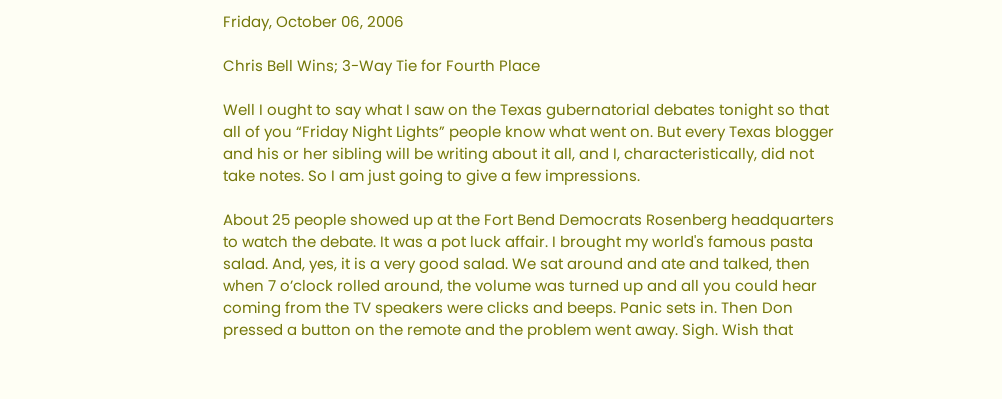Friday, October 06, 2006

Chris Bell Wins; 3-Way Tie for Fourth Place

Well I ought to say what I saw on the Texas gubernatorial debates tonight so that all of you “Friday Night Lights” people know what went on. But every Texas blogger and his or her sibling will be writing about it all, and I, characteristically, did not take notes. So I am just going to give a few impressions.

About 25 people showed up at the Fort Bend Democrats Rosenberg headquarters to watch the debate. It was a pot luck affair. I brought my world's famous pasta salad. And, yes, it is a very good salad. We sat around and ate and talked, then when 7 o’clock rolled around, the volume was turned up and all you could hear coming from the TV speakers were clicks and beeps. Panic sets in. Then Don pressed a button on the remote and the problem went away. Sigh. Wish that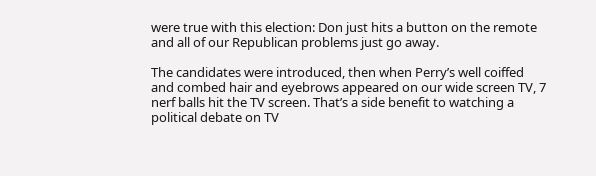were true with this election: Don just hits a button on the remote and all of our Republican problems just go away.

The candidates were introduced, then when Perry’s well coiffed and combed hair and eyebrows appeared on our wide screen TV, 7 nerf balls hit the TV screen. That’s a side benefit to watching a political debate on TV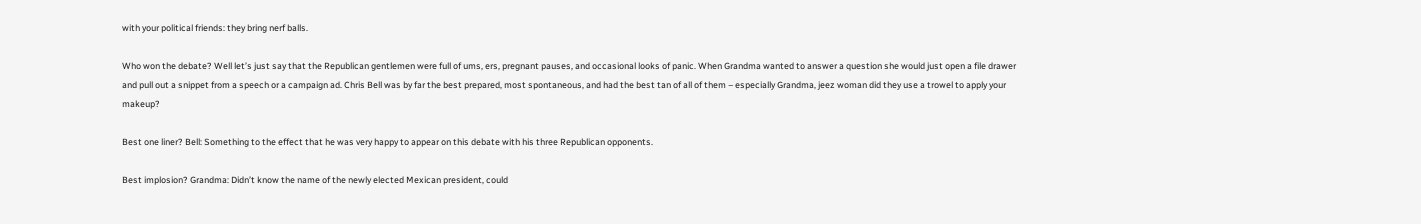with your political friends: they bring nerf balls.

Who won the debate? Well let’s just say that the Republican gentlemen were full of ums, ers, pregnant pauses, and occasional looks of panic. When Grandma wanted to answer a question she would just open a file drawer and pull out a snippet from a speech or a campaign ad. Chris Bell was by far the best prepared, most spontaneous, and had the best tan of all of them – especially Grandma, jeez woman did they use a trowel to apply your makeup?

Best one liner? Bell: Something to the effect that he was very happy to appear on this debate with his three Republican opponents.

Best implosion? Grandma: Didn’t know the name of the newly elected Mexican president, could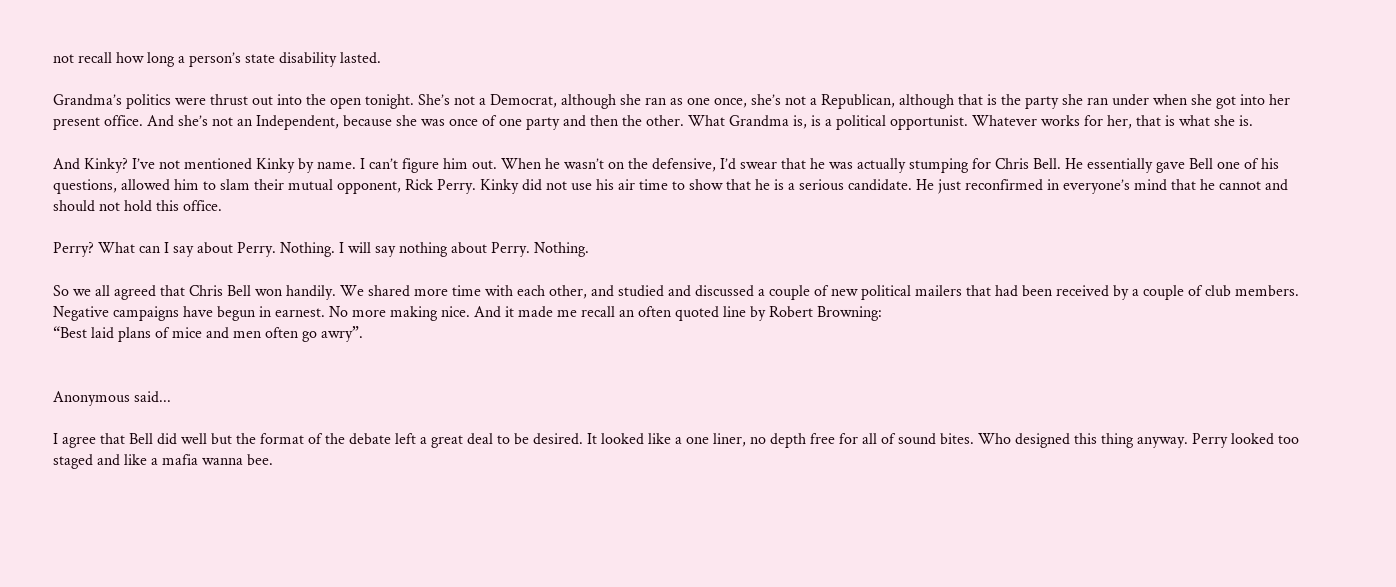not recall how long a person’s state disability lasted.

Grandma’s politics were thrust out into the open tonight. She’s not a Democrat, although she ran as one once, she’s not a Republican, although that is the party she ran under when she got into her present office. And she’s not an Independent, because she was once of one party and then the other. What Grandma is, is a political opportunist. Whatever works for her, that is what she is.

And Kinky? I’ve not mentioned Kinky by name. I can’t figure him out. When he wasn’t on the defensive, I’d swear that he was actually stumping for Chris Bell. He essentially gave Bell one of his questions, allowed him to slam their mutual opponent, Rick Perry. Kinky did not use his air time to show that he is a serious candidate. He just reconfirmed in everyone’s mind that he cannot and should not hold this office.

Perry? What can I say about Perry. Nothing. I will say nothing about Perry. Nothing.

So we all agreed that Chris Bell won handily. We shared more time with each other, and studied and discussed a couple of new political mailers that had been received by a couple of club members. Negative campaigns have begun in earnest. No more making nice. And it made me recall an often quoted line by Robert Browning:
“Best laid plans of mice and men often go awry”.


Anonymous said...

I agree that Bell did well but the format of the debate left a great deal to be desired. It looked like a one liner, no depth free for all of sound bites. Who designed this thing anyway. Perry looked too staged and like a mafia wanna bee.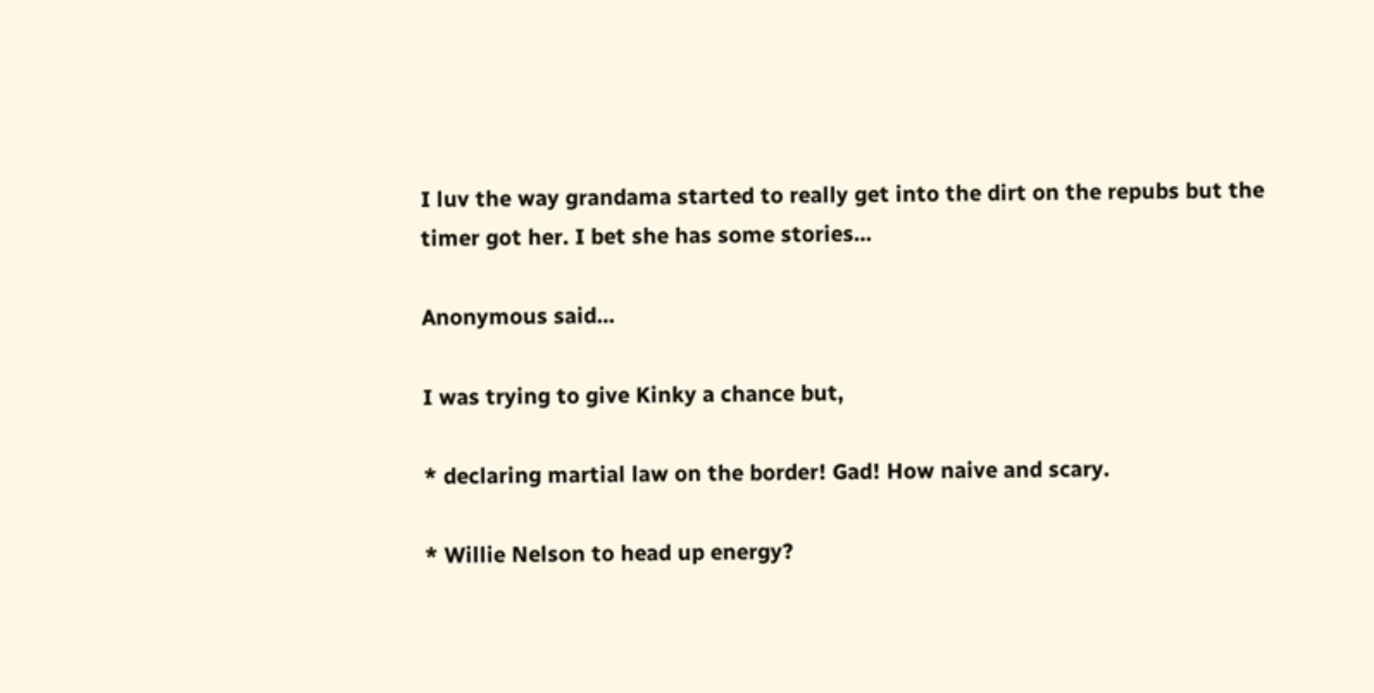I luv the way grandama started to really get into the dirt on the repubs but the timer got her. I bet she has some stories...

Anonymous said...

I was trying to give Kinky a chance but,

* declaring martial law on the border! Gad! How naive and scary.

* Willie Nelson to head up energy?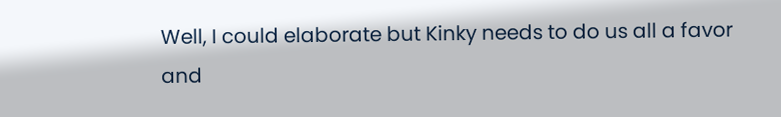Well, I could elaborate but Kinky needs to do us all a favor and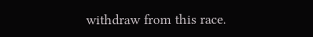withdraw from this race.